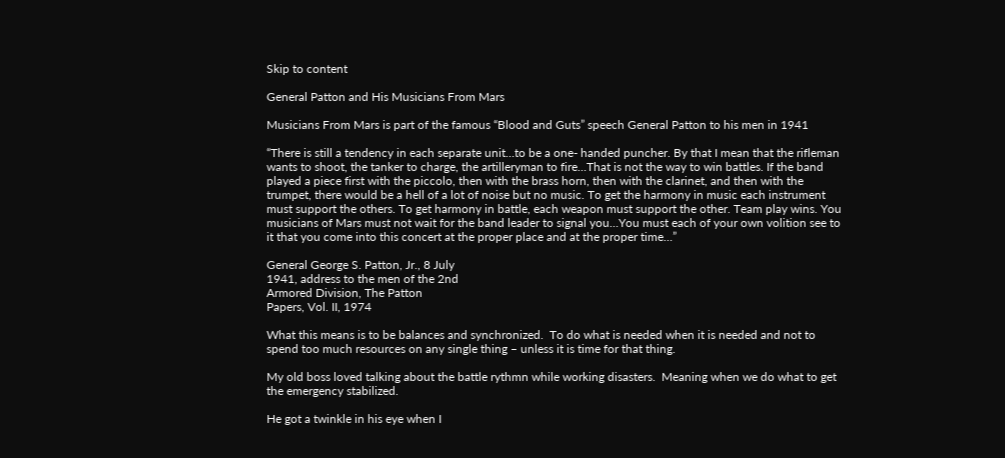Skip to content

General Patton and His Musicians From Mars

Musicians From Mars is part of the famous “Blood and Guts” speech General Patton to his men in 1941

“There is still a tendency in each separate unit…to be a one- handed puncher. By that I mean that the rifleman wants to shoot, the tanker to charge, the artilleryman to fire…That is not the way to win battles. If the band played a piece first with the piccolo, then with the brass horn, then with the clarinet, and then with the trumpet, there would be a hell of a lot of noise but no music. To get the harmony in music each instrument must support the others. To get harmony in battle, each weapon must support the other. Team play wins. You musicians of Mars must not wait for the band leader to signal you…You must each of your own volition see to it that you come into this concert at the proper place and at the proper time…”

General George S. Patton, Jr., 8 July
1941, address to the men of the 2nd
Armored Division, The Patton
Papers, Vol. II, 1974

What this means is to be balances and synchronized.  To do what is needed when it is needed and not to spend too much resources on any single thing – unless it is time for that thing.

My old boss loved talking about the battle rythmn while working disasters.  Meaning when we do what to get the emergency stabilized.

He got a twinkle in his eye when I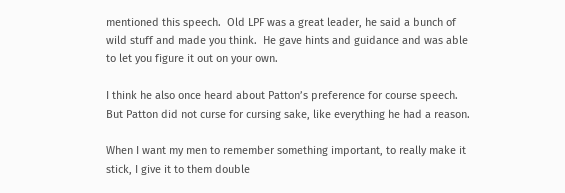mentioned this speech.  Old LPF was a great leader, he said a bunch of wild stuff and made you think.  He gave hints and guidance and was able to let you figure it out on your own.

I think he also once heard about Patton’s preference for course speech.  But Patton did not curse for cursing sake, like everything he had a reason.

When I want my men to remember something important, to really make it stick, I give it to them double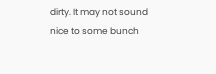dirty. It may not sound nice to some bunch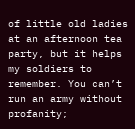of little old ladies at an afternoon tea party, but it helps my soldiers to remember. You can’t run an army without profanity;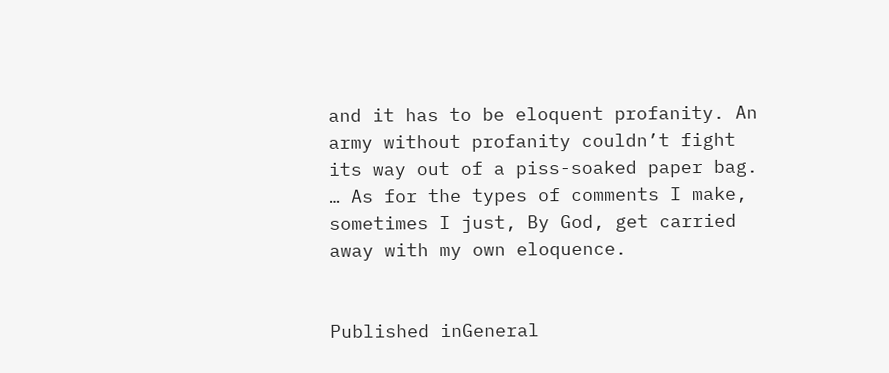and it has to be eloquent profanity. An army without profanity couldn’t fight its way out of a piss-soaked paper bag. … As for the types of comments I make, sometimes I just, By God, get carried away with my own eloquence.


Published inGeneral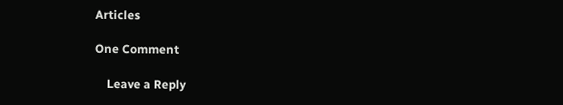Articles

One Comment

    Leave a Reply